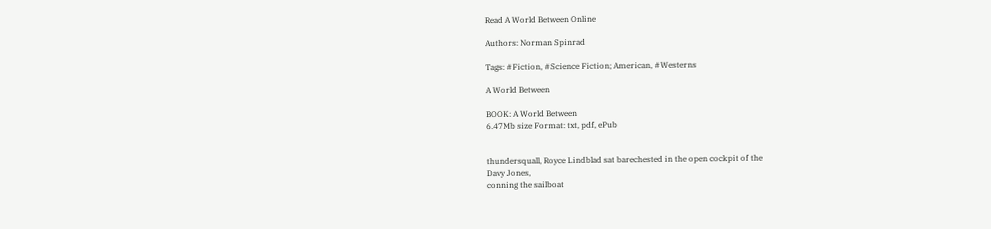Read A World Between Online

Authors: Norman Spinrad

Tags: #Fiction, #Science Fiction; American, #Westerns

A World Between

BOOK: A World Between
6.47Mb size Format: txt, pdf, ePub


thundersquall, Royce Lindblad sat barechested in the open cockpit of the
Davy Jones,
conning the sailboat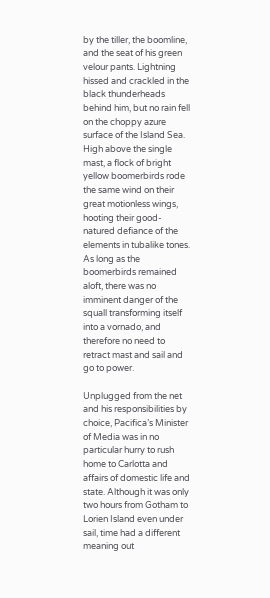by the tiller, the boomline, and the seat of his green velour pants. Lightning hissed and crackled in the black thunderheads behind him, but no rain fell on the choppy azure surface of the Island Sea. High above the single mast, a flock of bright yellow boomerbirds rode the same wind on their great motionless wings, hooting their good-natured defiance of the elements in tubalike tones. As long as the boomerbirds remained aloft, there was no imminent danger of the squall transforming itself into a vornado, and therefore no need to retract mast and sail and go to power.

Unplugged from the net and his responsibilities by choice, Pacifica’s Minister of Media was in no particular hurry to rush home to Carlotta and affairs of domestic life and state. Although it was only two hours from Gotham to Lorien Island even under sail, time had a different meaning out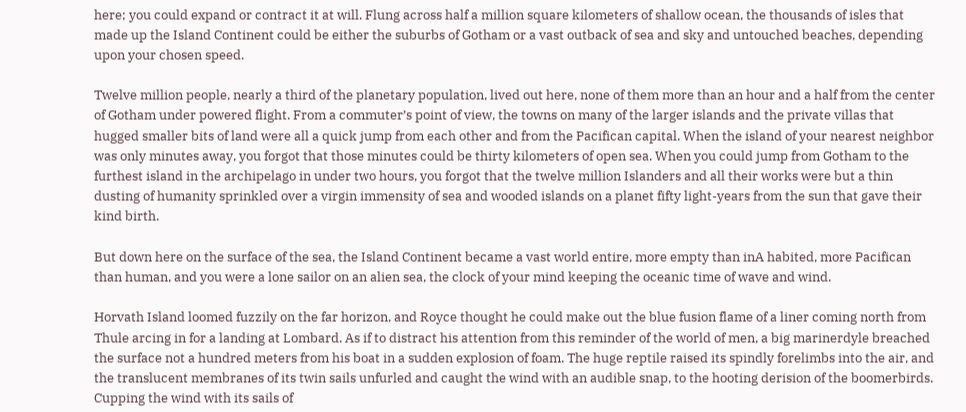here; you could expand or contract it at will. Flung across half a million square kilometers of shallow ocean, the thousands of isles that made up the Island Continent could be either the suburbs of Gotham or a vast outback of sea and sky and untouched beaches, depending upon your chosen speed.

Twelve million people, nearly a third of the planetary population, lived out here, none of them more than an hour and a half from the center of Gotham under powered flight. From a commuter’s point of view, the towns on many of the larger islands and the private villas that hugged smaller bits of land were all a quick jump from each other and from the Pacifican capital. When the island of your nearest neighbor was only minutes away, you forgot that those minutes could be thirty kilometers of open sea. When you could jump from Gotham to the furthest island in the archipelago in under two hours, you forgot that the twelve million Islanders and all their works were but a thin dusting of humanity sprinkled over a virgin immensity of sea and wooded islands on a planet fifty light-years from the sun that gave their kind birth.

But down here on the surface of the sea, the Island Continent became a vast world entire, more empty than inA habited, more Pacifican than human, and you were a lone sailor on an alien sea, the clock of your mind keeping the oceanic time of wave and wind.

Horvath Island loomed fuzzily on the far horizon, and Royce thought he could make out the blue fusion flame of a liner coming north from Thule arcing in for a landing at Lombard. As if to distract his attention from this reminder of the world of men, a big marinerdyle breached the surface not a hundred meters from his boat in a sudden explosion of foam. The huge reptile raised its spindly forelimbs into the air, and the translucent membranes of its twin sails unfurled and caught the wind with an audible snap, to the hooting derision of the boomerbirds. Cupping the wind with its sails of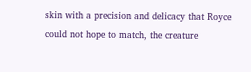skin with a precision and delicacy that Royce could not hope to match, the creature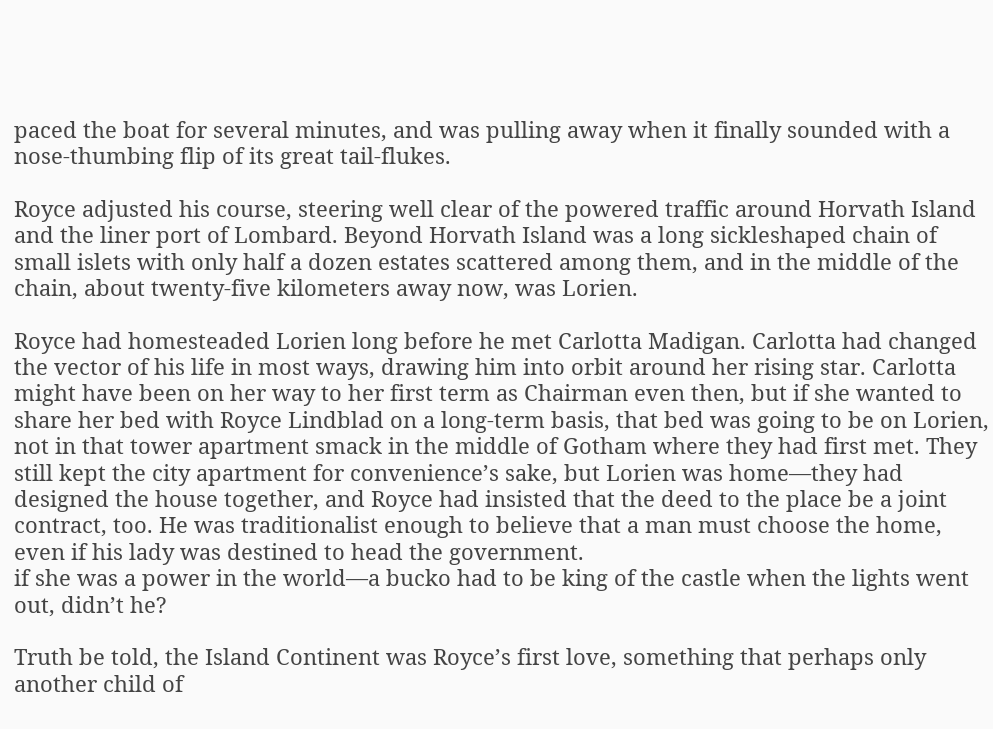paced the boat for several minutes, and was pulling away when it finally sounded with a nose-thumbing flip of its great tail-flukes.

Royce adjusted his course, steering well clear of the powered traffic around Horvath Island and the liner port of Lombard. Beyond Horvath Island was a long sickleshaped chain of small islets with only half a dozen estates scattered among them, and in the middle of the chain, about twenty-five kilometers away now, was Lorien.

Royce had homesteaded Lorien long before he met Carlotta Madigan. Carlotta had changed the vector of his life in most ways, drawing him into orbit around her rising star. Carlotta might have been on her way to her first term as Chairman even then, but if she wanted to share her bed with Royce Lindblad on a long-term basis, that bed was going to be on Lorien, not in that tower apartment smack in the middle of Gotham where they had first met. They still kept the city apartment for convenience’s sake, but Lorien was home—they had designed the house together, and Royce had insisted that the deed to the place be a joint contract, too. He was traditionalist enough to believe that a man must choose the home, even if his lady was destined to head the government.
if she was a power in the world—a bucko had to be king of the castle when the lights went out, didn’t he?

Truth be told, the Island Continent was Royce’s first love, something that perhaps only another child of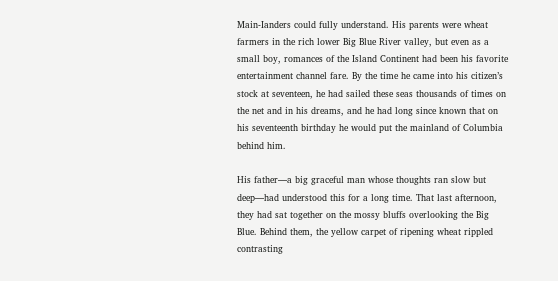Main-Ianders could fully understand. His parents were wheat farmers in the rich lower Big Blue River valley, but even as a small boy, romances of the Island Continent had been his favorite entertainment channel fare. By the time he came into his citizen’s stock at seventeen, he had sailed these seas thousands of times on the net and in his dreams, and he had long since known that on his seventeenth birthday he would put the mainland of Columbia behind him.

His father—a big graceful man whose thoughts ran slow but deep—had understood this for a long time. That last afternoon, they had sat together on the mossy bluffs overlooking the Big Blue. Behind them, the yellow carpet of ripening wheat rippled contrasting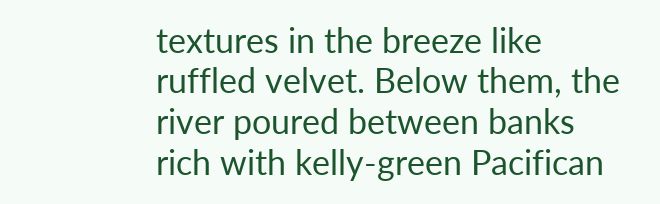textures in the breeze like ruffled velvet. Below them, the river poured between banks rich with kelly-green Pacifican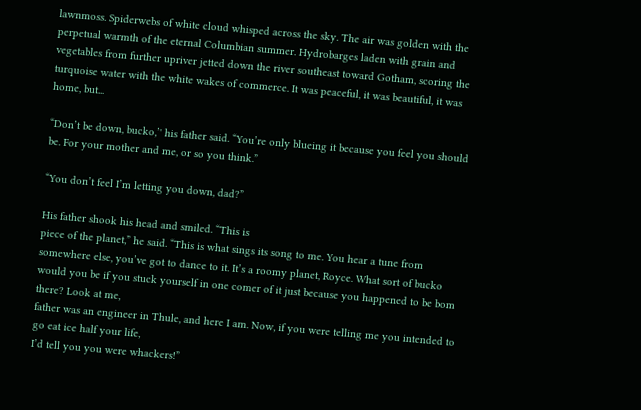lawnmoss. Spiderwebs of white cloud whisped across the sky. The air was golden with the perpetual warmth of the eternal Columbian summer. Hydrobarges laden with grain and vegetables from further upriver jetted down the river southeast toward Gotham, scoring the turquoise water with the white wakes of commerce. It was peaceful, it was beautiful, it was home, but...

“Don’t be down, bucko,’' his father said. “You’re only blueing it because you feel you should be. For your mother and me, or so you think.”

“You don’t feel I’m letting you down, dad?”

His father shook his head and smiled. “This is
piece of the planet,” he said. “This is what sings its song to me. You hear a tune from somewhere else, you’ve got to dance to it. It’s a roomy planet, Royce. What sort of bucko would you be if you stuck yourself in one comer of it just because you happened to be bom there? Look at me,
father was an engineer in Thule, and here I am. Now, if you were telling me you intended to go eat ice half your life,
I’d tell you you were whackers!”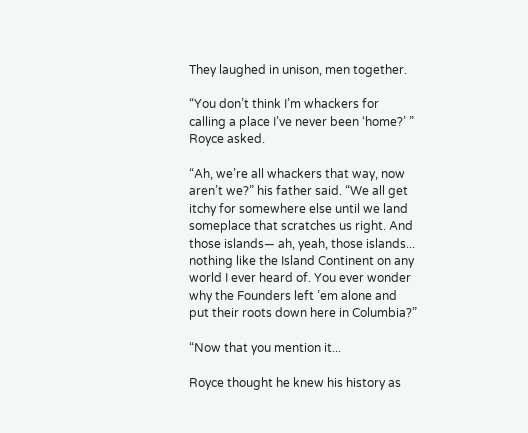They laughed in unison, men together.

“You don’t think I’m whackers for calling a place I’ve never been ‘home?’ ” Royce asked.

“Ah, we’re all whackers that way, now aren’t we?” his father said. “We all get itchy for somewhere else until we land someplace that scratches us right. And those islands— ah, yeah, those islands... nothing like the Island Continent on any world I ever heard of. You ever wonder why the Founders left ’em alone and put their roots down here in Columbia?”

“Now that you mention it...

Royce thought he knew his history as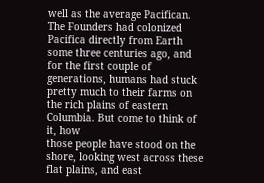well as the average Pacifican. The Founders had colonized Pacifica directly from Earth some three centuries ago, and for the first couple of generations, humans had stuck pretty much to their farms on the rich plains of eastern Columbia. But come to think of it, how
those people have stood on the shore, looking west across these flat plains, and east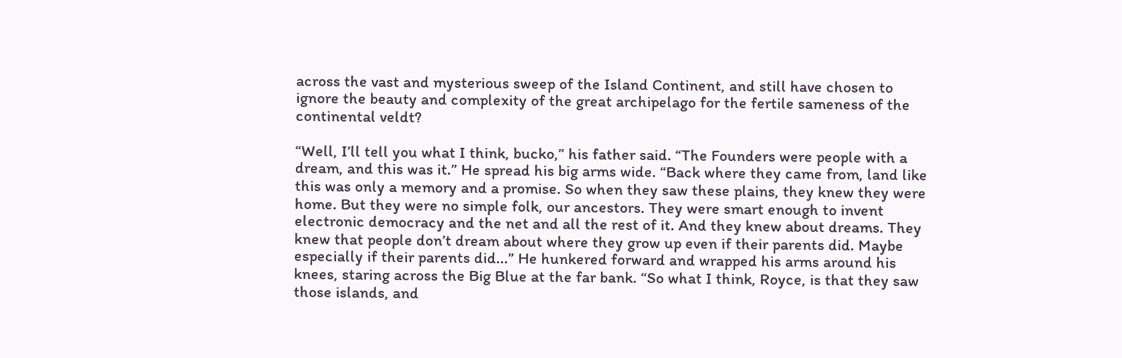across the vast and mysterious sweep of the Island Continent, and still have chosen to ignore the beauty and complexity of the great archipelago for the fertile sameness of the continental veldt?

“Well, I’ll tell you what I think, bucko,” his father said. “The Founders were people with a dream, and this was it.” He spread his big arms wide. “Back where they came from, land like this was only a memory and a promise. So when they saw these plains, they knew they were home. But they were no simple folk, our ancestors. They were smart enough to invent electronic democracy and the net and all the rest of it. And they knew about dreams. They knew that people don’t dream about where they grow up even if their parents did. Maybe especially if their parents did...” He hunkered forward and wrapped his arms around his knees, staring across the Big Blue at the far bank. “So what I think, Royce, is that they saw those islands, and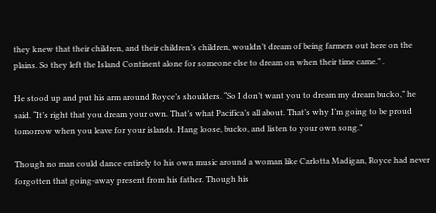they knew that their children, and their children’s children, wouldn’t dream of being farmers out here on the plains. So they left the Island Continent alone for someone else to dream on when their time came.” .

He stood up and put his arm around Royce’s shoulders. “So I don’t want you to dream my dream bucko,” he said. “It’s right that you dream your own. That’s what Pacifica’s all about. That’s why I’m going to be proud tomorrow when you leave for your islands. Hang loose, bucko, and listen to your own song.”

Though no man could dance entirely to his own music around a woman like Carlotta Madigan, Royce had never forgotten that going-away present from his father. Though his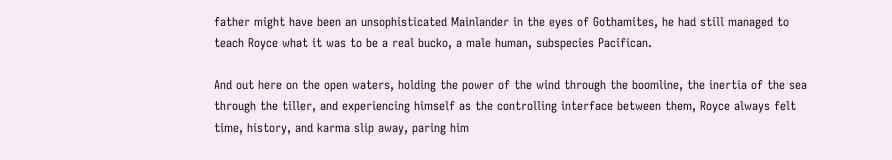father might have been an unsophisticated Mainlander in the eyes of Gothamites, he had still managed to teach Royce what it was to be a real bucko, a male human, subspecies Pacifican.

And out here on the open waters, holding the power of the wind through the boomline, the inertia of the sea through the tiller, and experiencing himself as the controlling interface between them, Royce always felt time, history, and karma slip away, paring him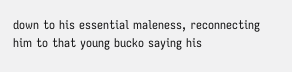down to his essential maleness, reconnecting him to that young bucko saying his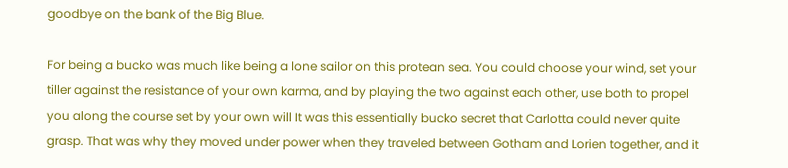goodbye on the bank of the Big Blue.

For being a bucko was much like being a lone sailor on this protean sea. You could choose your wind, set your tiller against the resistance of your own karma, and by playing the two against each other, use both to propel you along the course set by your own will It was this essentially bucko secret that Carlotta could never quite grasp. That was why they moved under power when they traveled between Gotham and Lorien together, and it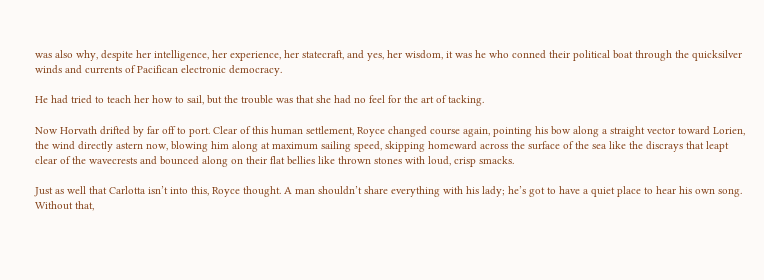was also why, despite her intelligence, her experience, her statecraft, and yes, her wisdom, it was he who conned their political boat through the quicksilver winds and currents of Pacifican electronic democracy.

He had tried to teach her how to sail, but the trouble was that she had no feel for the art of tacking.

Now Horvath drifted by far off to port. Clear of this human settlement, Royce changed course again, pointing his bow along a straight vector toward Lorien, the wind directly astern now, blowing him along at maximum sailing speed, skipping homeward across the surface of the sea like the discrays that leapt clear of the wavecrests and bounced along on their flat bellies like thrown stones with loud, crisp smacks.

Just as well that Carlotta isn’t into this, Royce thought. A man shouldn’t share everything with his lady; he’s got to have a quiet place to hear his own song. Without that,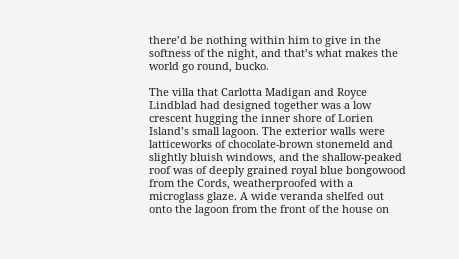there’d be nothing within him to give in the softness of the night, and that’s what makes the world go round, bucko.

The villa that Carlotta Madigan and Royce Lindblad had designed together was a low crescent hugging the inner shore of Lorien Island’s small lagoon. The exterior walls were latticeworks of chocolate-brown stonemeld and slightly bluish windows, and the shallow-peaked roof was of deeply grained royal blue bongowood from the Cords, weatherproofed with a microglass glaze. A wide veranda shelfed out onto the lagoon from the front of the house on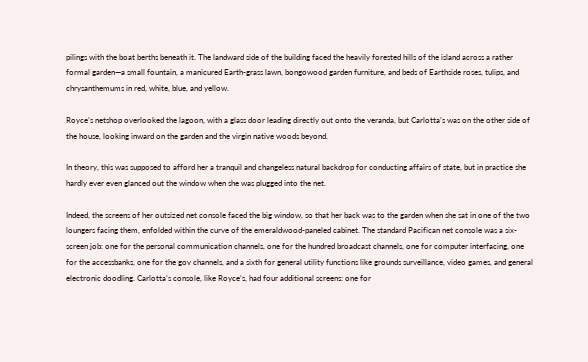pilings with the boat berths beneath it. The landward side of the building faced the heavily forested hills of the island across a rather formal garden—a small fountain, a manicured Earth-grass lawn, bongowood garden furniture, and beds of Earthside roses, tulips, and chrysanthemums in red, white, blue, and yellow.

Royce’s netshop overlooked the lagoon, with a glass door leading directly out onto the veranda, but Carlotta’s was on the other side of the house, looking inward on the garden and the virgin native woods beyond.

In theory, this was supposed to afford her a tranquil and changeless natural backdrop for conducting affairs of state, but in practice she hardly ever even glanced out the window when she was plugged into the net.

Indeed, the screens of her outsized net console faced the big window, so that her back was to the garden when she sat in one of the two loungers facing them, enfolded within the curve of the emeraldwood-paneled cabinet. The standard Pacifican net console was a six-screen job: one for the personal communication channels, one for the hundred broadcast channels, one for computer interfacing, one for the accessbanks, one for the gov channels, and a sixth for general utility functions like grounds surveillance, video games, and general electronic doodling. Carlotta’s console, like Royce’s, had four additional screens: one for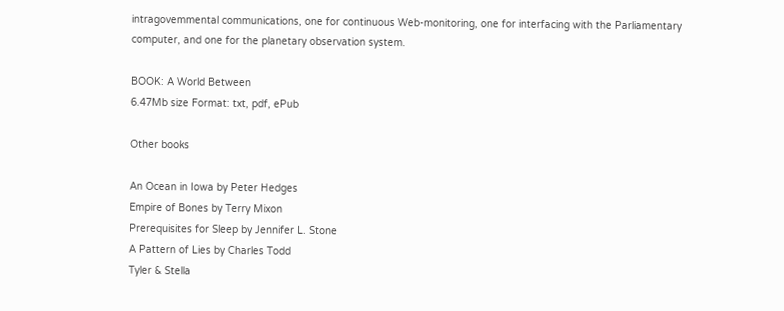intragovemmental communications, one for continuous Web-monitoring, one for interfacing with the Parliamentary computer, and one for the planetary observation system.

BOOK: A World Between
6.47Mb size Format: txt, pdf, ePub

Other books

An Ocean in Iowa by Peter Hedges
Empire of Bones by Terry Mixon
Prerequisites for Sleep by Jennifer L. Stone
A Pattern of Lies by Charles Todd
Tyler & Stella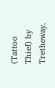(Tattoo Thief) by Tretheway,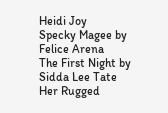Heidi Joy
Specky Magee by Felice Arena
The First Night by Sidda Lee Tate
Her Rugged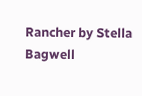Rancher by Stella Bagwell